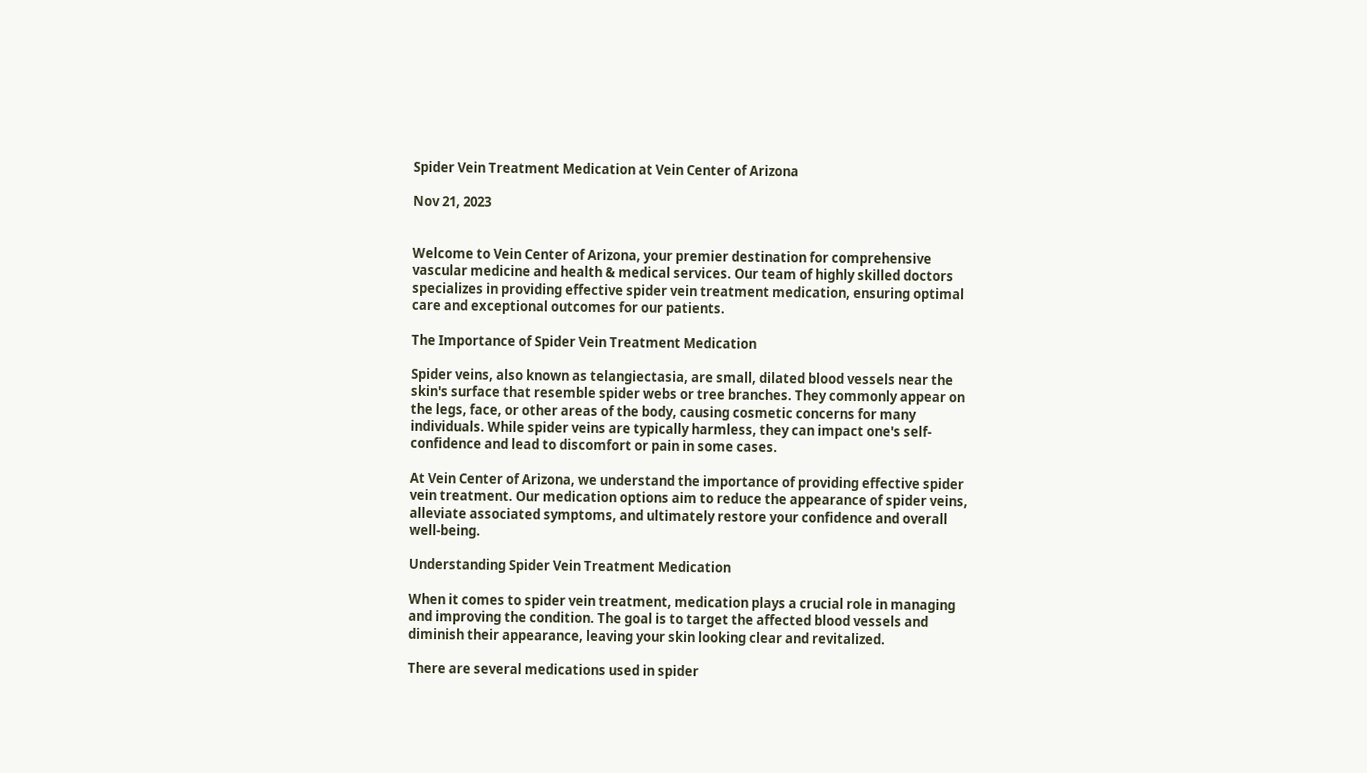Spider Vein Treatment Medication at Vein Center of Arizona

Nov 21, 2023


Welcome to Vein Center of Arizona, your premier destination for comprehensive vascular medicine and health & medical services. Our team of highly skilled doctors specializes in providing effective spider vein treatment medication, ensuring optimal care and exceptional outcomes for our patients.

The Importance of Spider Vein Treatment Medication

Spider veins, also known as telangiectasia, are small, dilated blood vessels near the skin's surface that resemble spider webs or tree branches. They commonly appear on the legs, face, or other areas of the body, causing cosmetic concerns for many individuals. While spider veins are typically harmless, they can impact one's self-confidence and lead to discomfort or pain in some cases.

At Vein Center of Arizona, we understand the importance of providing effective spider vein treatment. Our medication options aim to reduce the appearance of spider veins, alleviate associated symptoms, and ultimately restore your confidence and overall well-being.

Understanding Spider Vein Treatment Medication

When it comes to spider vein treatment, medication plays a crucial role in managing and improving the condition. The goal is to target the affected blood vessels and diminish their appearance, leaving your skin looking clear and revitalized.

There are several medications used in spider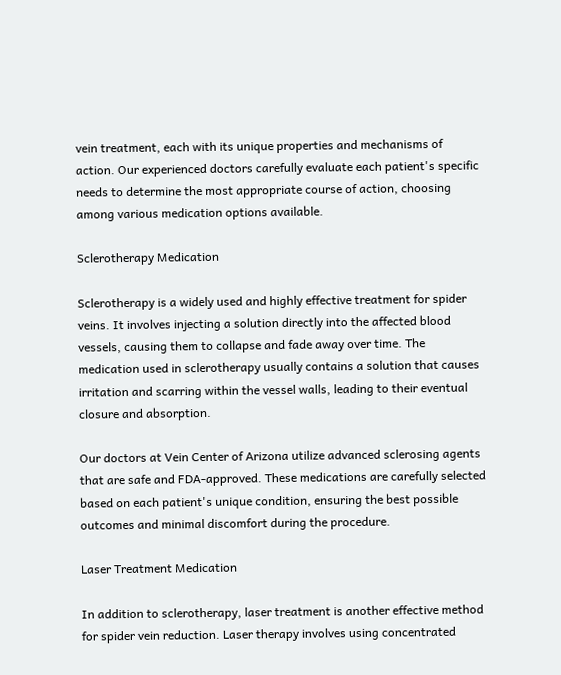vein treatment, each with its unique properties and mechanisms of action. Our experienced doctors carefully evaluate each patient's specific needs to determine the most appropriate course of action, choosing among various medication options available.

Sclerotherapy Medication

Sclerotherapy is a widely used and highly effective treatment for spider veins. It involves injecting a solution directly into the affected blood vessels, causing them to collapse and fade away over time. The medication used in sclerotherapy usually contains a solution that causes irritation and scarring within the vessel walls, leading to their eventual closure and absorption.

Our doctors at Vein Center of Arizona utilize advanced sclerosing agents that are safe and FDA-approved. These medications are carefully selected based on each patient's unique condition, ensuring the best possible outcomes and minimal discomfort during the procedure.

Laser Treatment Medication

In addition to sclerotherapy, laser treatment is another effective method for spider vein reduction. Laser therapy involves using concentrated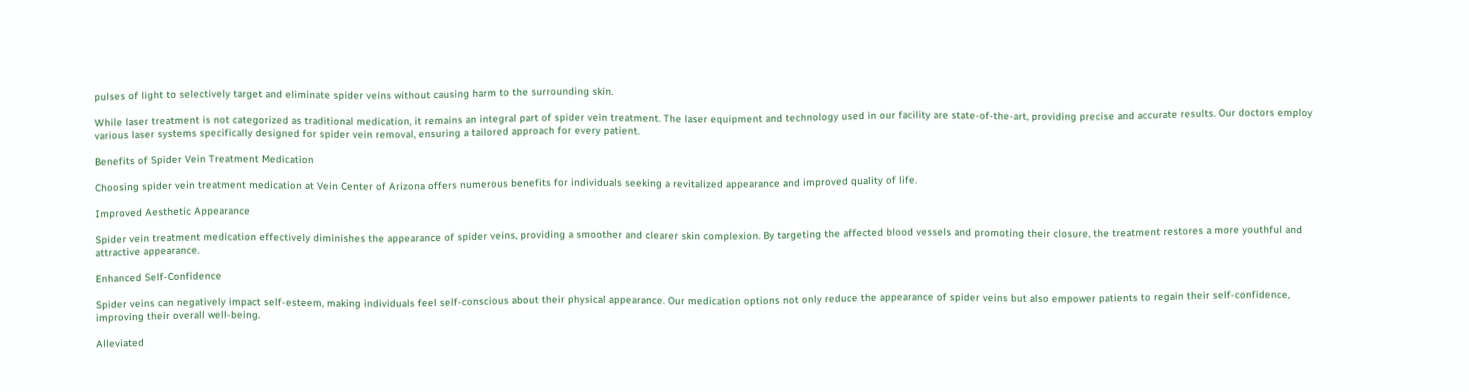pulses of light to selectively target and eliminate spider veins without causing harm to the surrounding skin.

While laser treatment is not categorized as traditional medication, it remains an integral part of spider vein treatment. The laser equipment and technology used in our facility are state-of-the-art, providing precise and accurate results. Our doctors employ various laser systems specifically designed for spider vein removal, ensuring a tailored approach for every patient.

Benefits of Spider Vein Treatment Medication

Choosing spider vein treatment medication at Vein Center of Arizona offers numerous benefits for individuals seeking a revitalized appearance and improved quality of life.

Improved Aesthetic Appearance

Spider vein treatment medication effectively diminishes the appearance of spider veins, providing a smoother and clearer skin complexion. By targeting the affected blood vessels and promoting their closure, the treatment restores a more youthful and attractive appearance.

Enhanced Self-Confidence

Spider veins can negatively impact self-esteem, making individuals feel self-conscious about their physical appearance. Our medication options not only reduce the appearance of spider veins but also empower patients to regain their self-confidence, improving their overall well-being.

Alleviated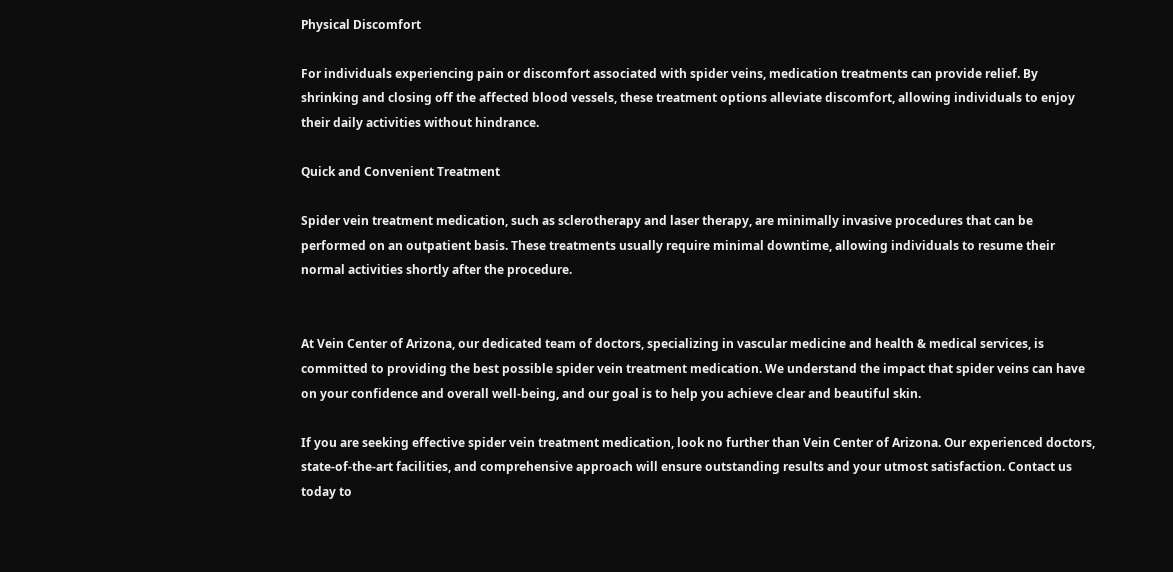Physical Discomfort

For individuals experiencing pain or discomfort associated with spider veins, medication treatments can provide relief. By shrinking and closing off the affected blood vessels, these treatment options alleviate discomfort, allowing individuals to enjoy their daily activities without hindrance.

Quick and Convenient Treatment

Spider vein treatment medication, such as sclerotherapy and laser therapy, are minimally invasive procedures that can be performed on an outpatient basis. These treatments usually require minimal downtime, allowing individuals to resume their normal activities shortly after the procedure.


At Vein Center of Arizona, our dedicated team of doctors, specializing in vascular medicine and health & medical services, is committed to providing the best possible spider vein treatment medication. We understand the impact that spider veins can have on your confidence and overall well-being, and our goal is to help you achieve clear and beautiful skin.

If you are seeking effective spider vein treatment medication, look no further than Vein Center of Arizona. Our experienced doctors, state-of-the-art facilities, and comprehensive approach will ensure outstanding results and your utmost satisfaction. Contact us today to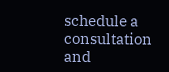schedule a consultation and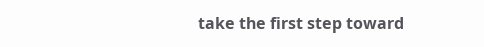take the first step toward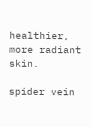healthier, more radiant skin.

spider vein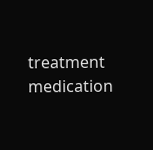treatment medication